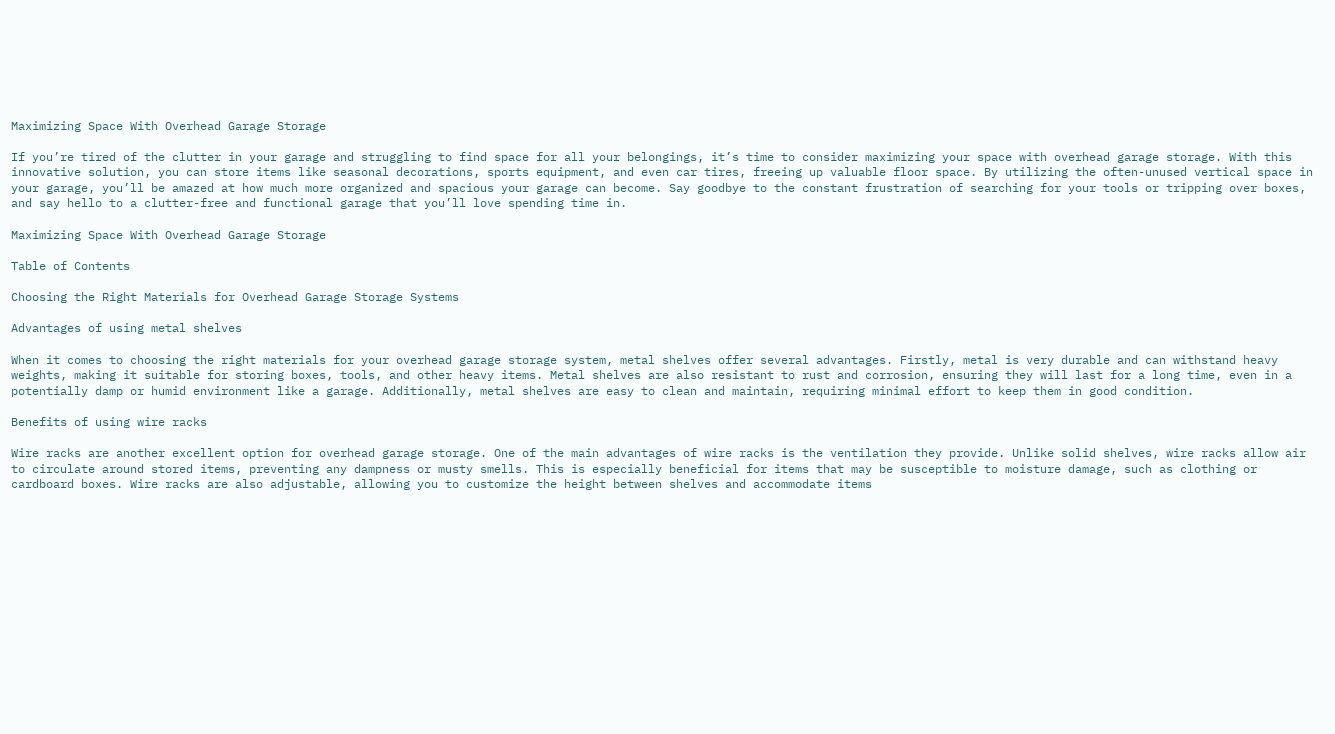Maximizing Space With Overhead Garage Storage

If you’re tired of the clutter in your garage and struggling to find space for all your belongings, it’s time to consider maximizing your space with overhead garage storage. With this innovative solution, you can store items like seasonal decorations, sports equipment, and even car tires, freeing up valuable floor space. By utilizing the often-unused vertical space in your garage, you’ll be amazed at how much more organized and spacious your garage can become. Say goodbye to the constant frustration of searching for your tools or tripping over boxes, and say hello to a clutter-free and functional garage that you’ll love spending time in.

Maximizing Space With Overhead Garage Storage

Table of Contents

Choosing the Right Materials for Overhead Garage Storage Systems

Advantages of using metal shelves

When it comes to choosing the right materials for your overhead garage storage system, metal shelves offer several advantages. Firstly, metal is very durable and can withstand heavy weights, making it suitable for storing boxes, tools, and other heavy items. Metal shelves are also resistant to rust and corrosion, ensuring they will last for a long time, even in a potentially damp or humid environment like a garage. Additionally, metal shelves are easy to clean and maintain, requiring minimal effort to keep them in good condition.

Benefits of using wire racks

Wire racks are another excellent option for overhead garage storage. One of the main advantages of wire racks is the ventilation they provide. Unlike solid shelves, wire racks allow air to circulate around stored items, preventing any dampness or musty smells. This is especially beneficial for items that may be susceptible to moisture damage, such as clothing or cardboard boxes. Wire racks are also adjustable, allowing you to customize the height between shelves and accommodate items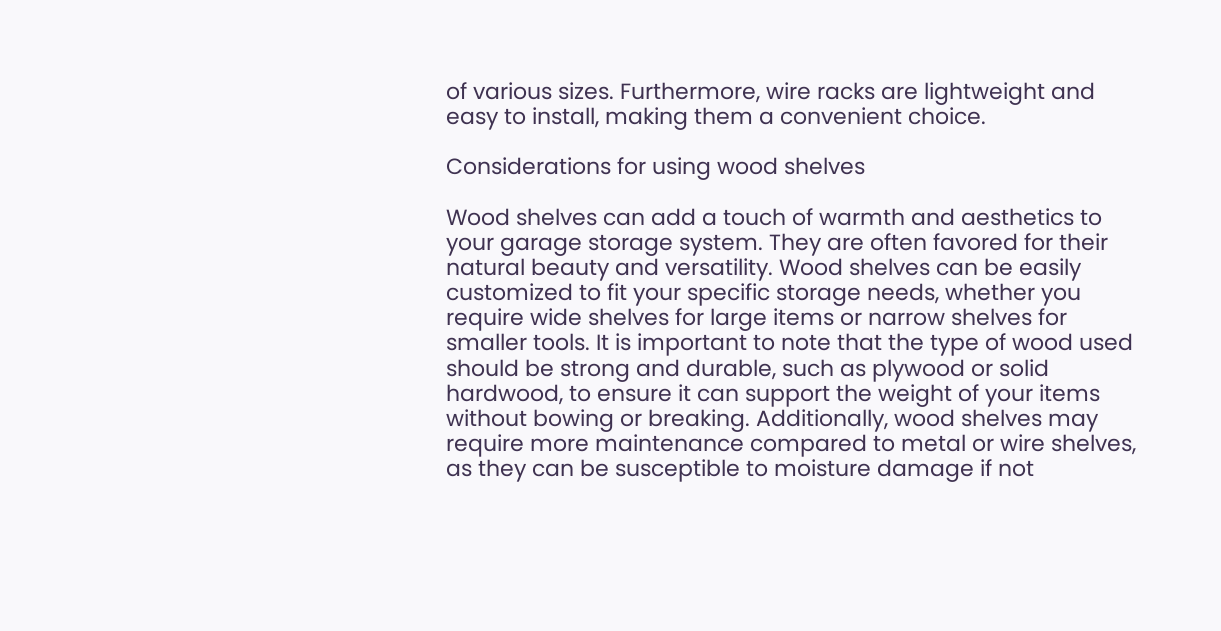of various sizes. Furthermore, wire racks are lightweight and easy to install, making them a convenient choice.

Considerations for using wood shelves

Wood shelves can add a touch of warmth and aesthetics to your garage storage system. They are often favored for their natural beauty and versatility. Wood shelves can be easily customized to fit your specific storage needs, whether you require wide shelves for large items or narrow shelves for smaller tools. It is important to note that the type of wood used should be strong and durable, such as plywood or solid hardwood, to ensure it can support the weight of your items without bowing or breaking. Additionally, wood shelves may require more maintenance compared to metal or wire shelves, as they can be susceptible to moisture damage if not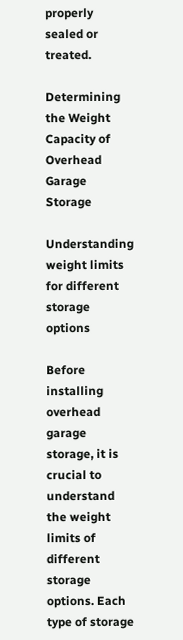properly sealed or treated.

Determining the Weight Capacity of Overhead Garage Storage

Understanding weight limits for different storage options

Before installing overhead garage storage, it is crucial to understand the weight limits of different storage options. Each type of storage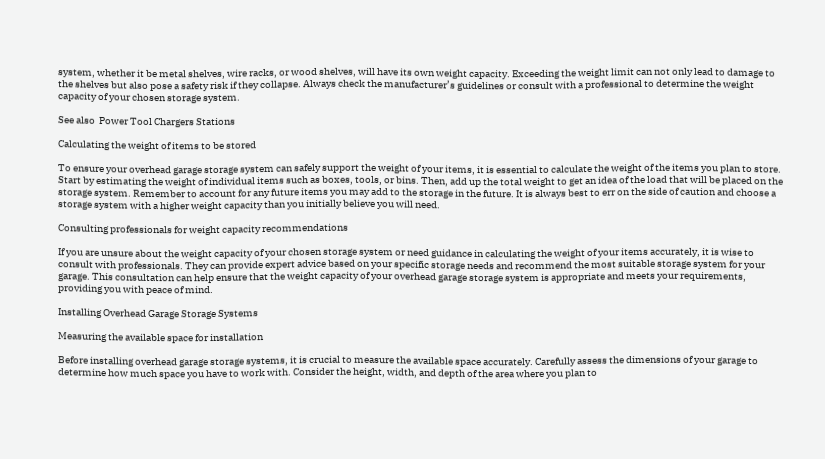system, whether it be metal shelves, wire racks, or wood shelves, will have its own weight capacity. Exceeding the weight limit can not only lead to damage to the shelves but also pose a safety risk if they collapse. Always check the manufacturer’s guidelines or consult with a professional to determine the weight capacity of your chosen storage system.

See also  Power Tool Chargers Stations

Calculating the weight of items to be stored

To ensure your overhead garage storage system can safely support the weight of your items, it is essential to calculate the weight of the items you plan to store. Start by estimating the weight of individual items such as boxes, tools, or bins. Then, add up the total weight to get an idea of the load that will be placed on the storage system. Remember to account for any future items you may add to the storage in the future. It is always best to err on the side of caution and choose a storage system with a higher weight capacity than you initially believe you will need.

Consulting professionals for weight capacity recommendations

If you are unsure about the weight capacity of your chosen storage system or need guidance in calculating the weight of your items accurately, it is wise to consult with professionals. They can provide expert advice based on your specific storage needs and recommend the most suitable storage system for your garage. This consultation can help ensure that the weight capacity of your overhead garage storage system is appropriate and meets your requirements, providing you with peace of mind.

Installing Overhead Garage Storage Systems

Measuring the available space for installation

Before installing overhead garage storage systems, it is crucial to measure the available space accurately. Carefully assess the dimensions of your garage to determine how much space you have to work with. Consider the height, width, and depth of the area where you plan to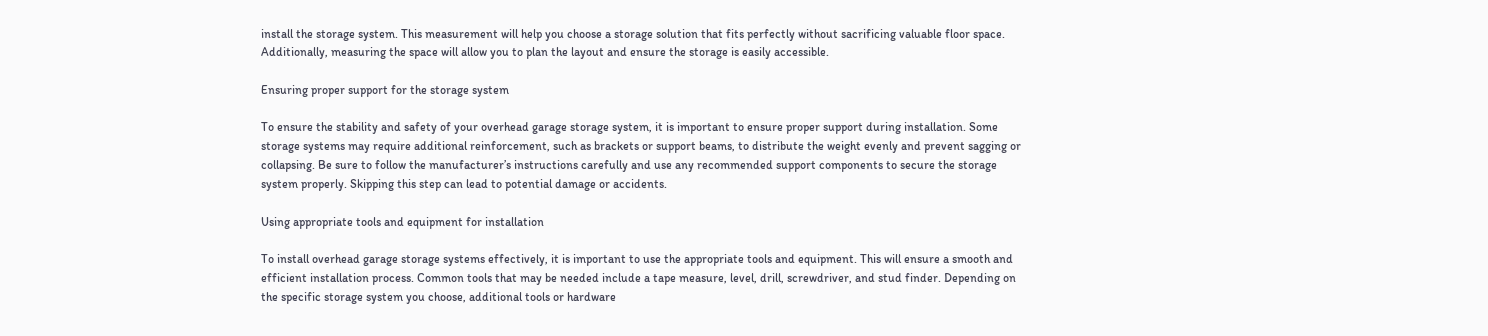install the storage system. This measurement will help you choose a storage solution that fits perfectly without sacrificing valuable floor space. Additionally, measuring the space will allow you to plan the layout and ensure the storage is easily accessible.

Ensuring proper support for the storage system

To ensure the stability and safety of your overhead garage storage system, it is important to ensure proper support during installation. Some storage systems may require additional reinforcement, such as brackets or support beams, to distribute the weight evenly and prevent sagging or collapsing. Be sure to follow the manufacturer’s instructions carefully and use any recommended support components to secure the storage system properly. Skipping this step can lead to potential damage or accidents.

Using appropriate tools and equipment for installation

To install overhead garage storage systems effectively, it is important to use the appropriate tools and equipment. This will ensure a smooth and efficient installation process. Common tools that may be needed include a tape measure, level, drill, screwdriver, and stud finder. Depending on the specific storage system you choose, additional tools or hardware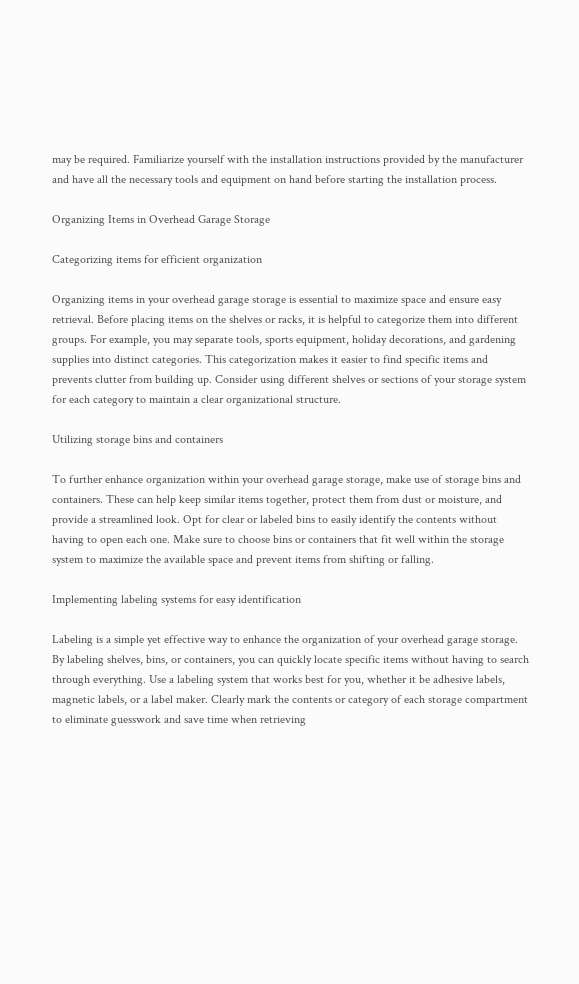may be required. Familiarize yourself with the installation instructions provided by the manufacturer and have all the necessary tools and equipment on hand before starting the installation process.

Organizing Items in Overhead Garage Storage

Categorizing items for efficient organization

Organizing items in your overhead garage storage is essential to maximize space and ensure easy retrieval. Before placing items on the shelves or racks, it is helpful to categorize them into different groups. For example, you may separate tools, sports equipment, holiday decorations, and gardening supplies into distinct categories. This categorization makes it easier to find specific items and prevents clutter from building up. Consider using different shelves or sections of your storage system for each category to maintain a clear organizational structure.

Utilizing storage bins and containers

To further enhance organization within your overhead garage storage, make use of storage bins and containers. These can help keep similar items together, protect them from dust or moisture, and provide a streamlined look. Opt for clear or labeled bins to easily identify the contents without having to open each one. Make sure to choose bins or containers that fit well within the storage system to maximize the available space and prevent items from shifting or falling.

Implementing labeling systems for easy identification

Labeling is a simple yet effective way to enhance the organization of your overhead garage storage. By labeling shelves, bins, or containers, you can quickly locate specific items without having to search through everything. Use a labeling system that works best for you, whether it be adhesive labels, magnetic labels, or a label maker. Clearly mark the contents or category of each storage compartment to eliminate guesswork and save time when retrieving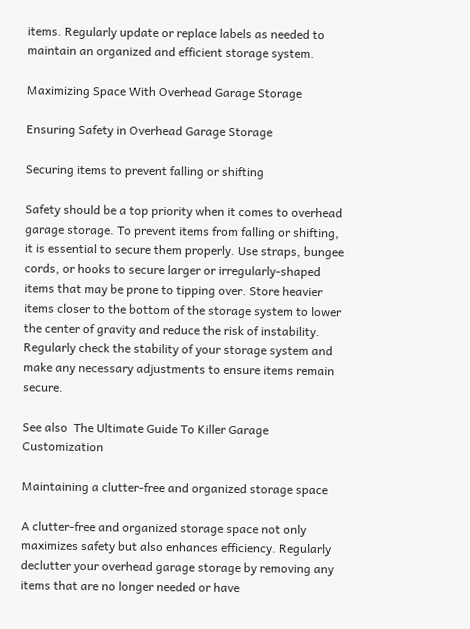items. Regularly update or replace labels as needed to maintain an organized and efficient storage system.

Maximizing Space With Overhead Garage Storage

Ensuring Safety in Overhead Garage Storage

Securing items to prevent falling or shifting

Safety should be a top priority when it comes to overhead garage storage. To prevent items from falling or shifting, it is essential to secure them properly. Use straps, bungee cords, or hooks to secure larger or irregularly-shaped items that may be prone to tipping over. Store heavier items closer to the bottom of the storage system to lower the center of gravity and reduce the risk of instability. Regularly check the stability of your storage system and make any necessary adjustments to ensure items remain secure.

See also  The Ultimate Guide To Killer Garage Customization

Maintaining a clutter-free and organized storage space

A clutter-free and organized storage space not only maximizes safety but also enhances efficiency. Regularly declutter your overhead garage storage by removing any items that are no longer needed or have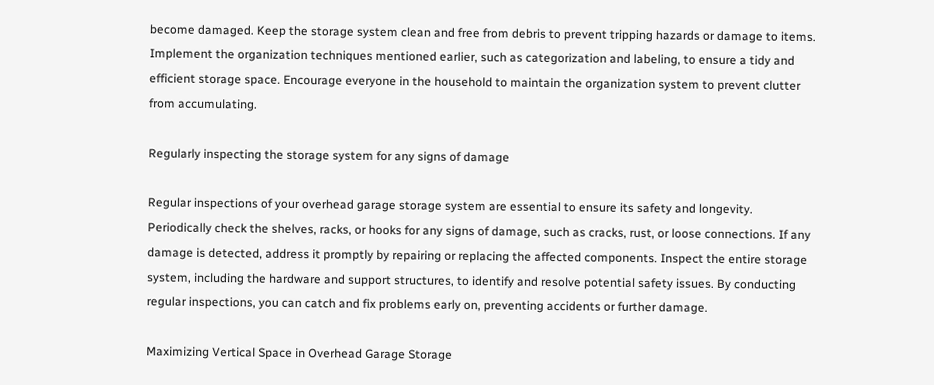become damaged. Keep the storage system clean and free from debris to prevent tripping hazards or damage to items. Implement the organization techniques mentioned earlier, such as categorization and labeling, to ensure a tidy and efficient storage space. Encourage everyone in the household to maintain the organization system to prevent clutter from accumulating.

Regularly inspecting the storage system for any signs of damage

Regular inspections of your overhead garage storage system are essential to ensure its safety and longevity. Periodically check the shelves, racks, or hooks for any signs of damage, such as cracks, rust, or loose connections. If any damage is detected, address it promptly by repairing or replacing the affected components. Inspect the entire storage system, including the hardware and support structures, to identify and resolve potential safety issues. By conducting regular inspections, you can catch and fix problems early on, preventing accidents or further damage.

Maximizing Vertical Space in Overhead Garage Storage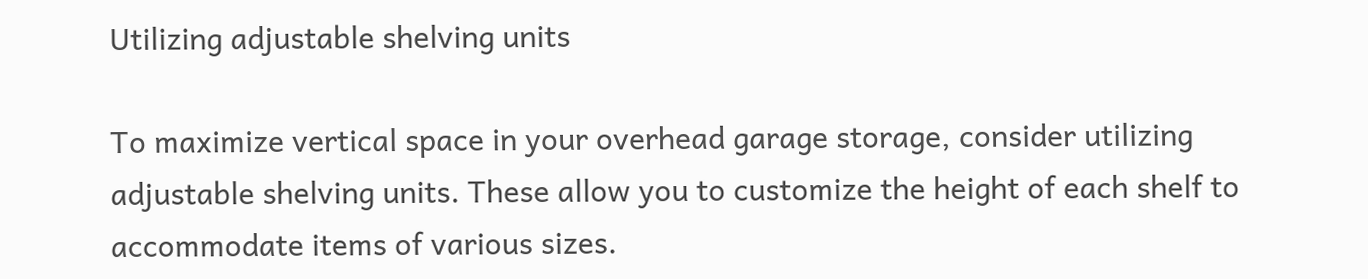Utilizing adjustable shelving units

To maximize vertical space in your overhead garage storage, consider utilizing adjustable shelving units. These allow you to customize the height of each shelf to accommodate items of various sizes.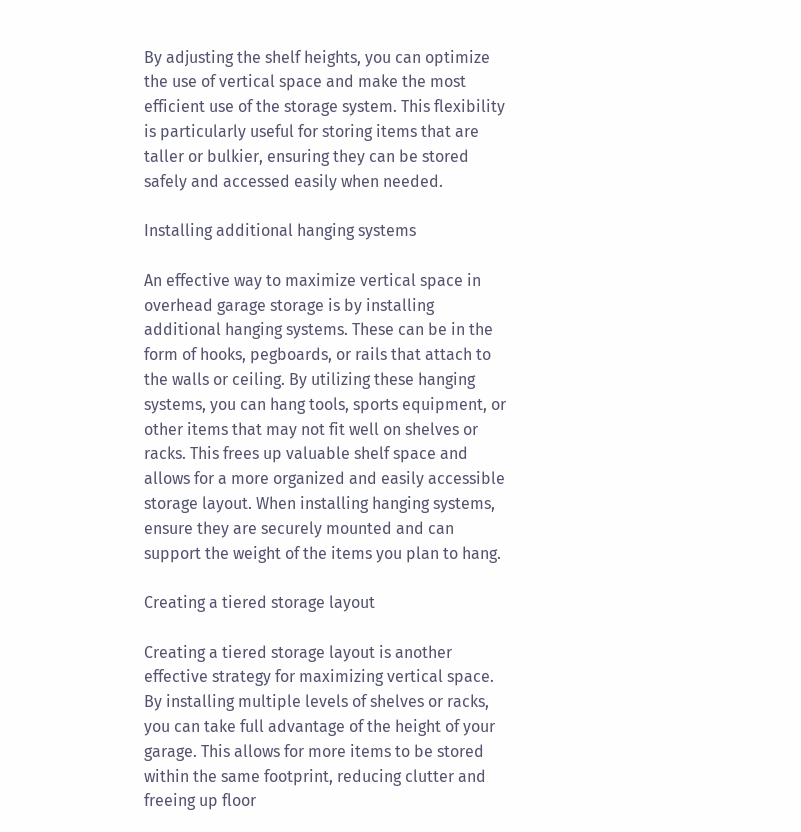By adjusting the shelf heights, you can optimize the use of vertical space and make the most efficient use of the storage system. This flexibility is particularly useful for storing items that are taller or bulkier, ensuring they can be stored safely and accessed easily when needed.

Installing additional hanging systems

An effective way to maximize vertical space in overhead garage storage is by installing additional hanging systems. These can be in the form of hooks, pegboards, or rails that attach to the walls or ceiling. By utilizing these hanging systems, you can hang tools, sports equipment, or other items that may not fit well on shelves or racks. This frees up valuable shelf space and allows for a more organized and easily accessible storage layout. When installing hanging systems, ensure they are securely mounted and can support the weight of the items you plan to hang.

Creating a tiered storage layout

Creating a tiered storage layout is another effective strategy for maximizing vertical space. By installing multiple levels of shelves or racks, you can take full advantage of the height of your garage. This allows for more items to be stored within the same footprint, reducing clutter and freeing up floor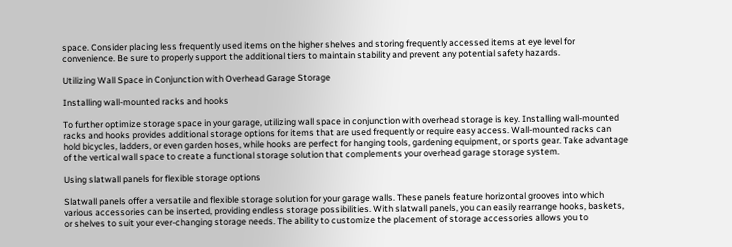space. Consider placing less frequently used items on the higher shelves and storing frequently accessed items at eye level for convenience. Be sure to properly support the additional tiers to maintain stability and prevent any potential safety hazards.

Utilizing Wall Space in Conjunction with Overhead Garage Storage

Installing wall-mounted racks and hooks

To further optimize storage space in your garage, utilizing wall space in conjunction with overhead storage is key. Installing wall-mounted racks and hooks provides additional storage options for items that are used frequently or require easy access. Wall-mounted racks can hold bicycles, ladders, or even garden hoses, while hooks are perfect for hanging tools, gardening equipment, or sports gear. Take advantage of the vertical wall space to create a functional storage solution that complements your overhead garage storage system.

Using slatwall panels for flexible storage options

Slatwall panels offer a versatile and flexible storage solution for your garage walls. These panels feature horizontal grooves into which various accessories can be inserted, providing endless storage possibilities. With slatwall panels, you can easily rearrange hooks, baskets, or shelves to suit your ever-changing storage needs. The ability to customize the placement of storage accessories allows you to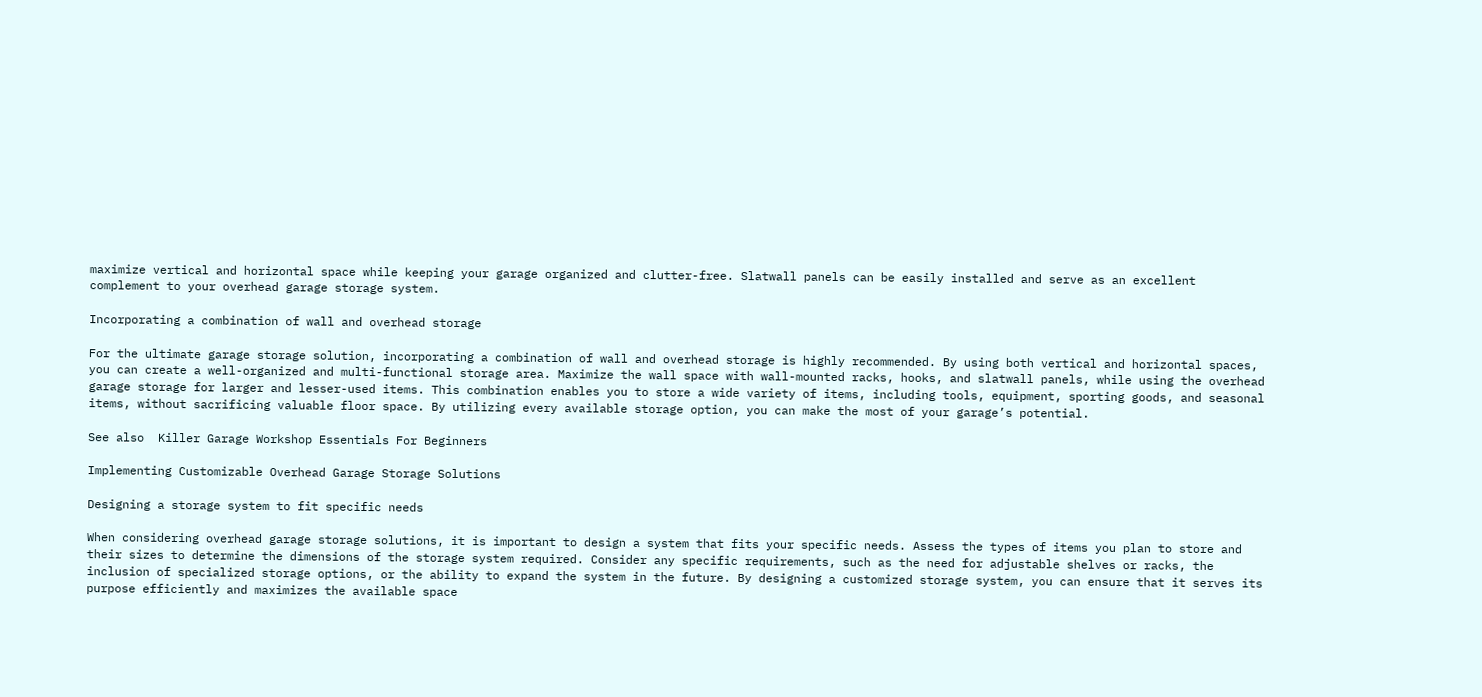maximize vertical and horizontal space while keeping your garage organized and clutter-free. Slatwall panels can be easily installed and serve as an excellent complement to your overhead garage storage system.

Incorporating a combination of wall and overhead storage

For the ultimate garage storage solution, incorporating a combination of wall and overhead storage is highly recommended. By using both vertical and horizontal spaces, you can create a well-organized and multi-functional storage area. Maximize the wall space with wall-mounted racks, hooks, and slatwall panels, while using the overhead garage storage for larger and lesser-used items. This combination enables you to store a wide variety of items, including tools, equipment, sporting goods, and seasonal items, without sacrificing valuable floor space. By utilizing every available storage option, you can make the most of your garage’s potential.

See also  Killer Garage Workshop Essentials For Beginners

Implementing Customizable Overhead Garage Storage Solutions

Designing a storage system to fit specific needs

When considering overhead garage storage solutions, it is important to design a system that fits your specific needs. Assess the types of items you plan to store and their sizes to determine the dimensions of the storage system required. Consider any specific requirements, such as the need for adjustable shelves or racks, the inclusion of specialized storage options, or the ability to expand the system in the future. By designing a customized storage system, you can ensure that it serves its purpose efficiently and maximizes the available space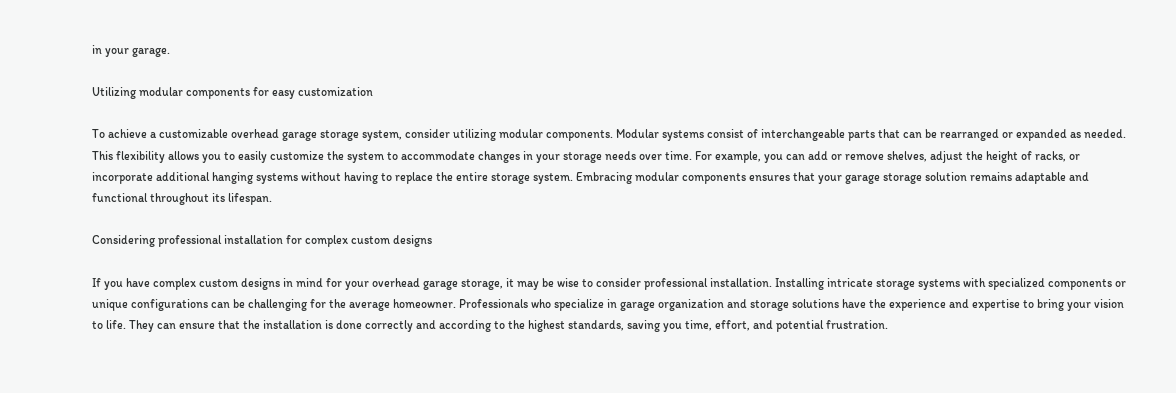in your garage.

Utilizing modular components for easy customization

To achieve a customizable overhead garage storage system, consider utilizing modular components. Modular systems consist of interchangeable parts that can be rearranged or expanded as needed. This flexibility allows you to easily customize the system to accommodate changes in your storage needs over time. For example, you can add or remove shelves, adjust the height of racks, or incorporate additional hanging systems without having to replace the entire storage system. Embracing modular components ensures that your garage storage solution remains adaptable and functional throughout its lifespan.

Considering professional installation for complex custom designs

If you have complex custom designs in mind for your overhead garage storage, it may be wise to consider professional installation. Installing intricate storage systems with specialized components or unique configurations can be challenging for the average homeowner. Professionals who specialize in garage organization and storage solutions have the experience and expertise to bring your vision to life. They can ensure that the installation is done correctly and according to the highest standards, saving you time, effort, and potential frustration.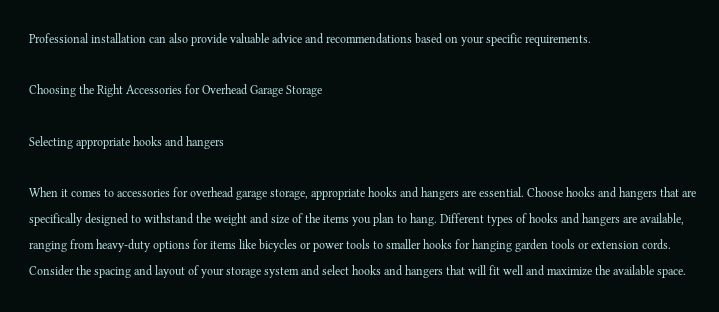Professional installation can also provide valuable advice and recommendations based on your specific requirements.

Choosing the Right Accessories for Overhead Garage Storage

Selecting appropriate hooks and hangers

When it comes to accessories for overhead garage storage, appropriate hooks and hangers are essential. Choose hooks and hangers that are specifically designed to withstand the weight and size of the items you plan to hang. Different types of hooks and hangers are available, ranging from heavy-duty options for items like bicycles or power tools to smaller hooks for hanging garden tools or extension cords. Consider the spacing and layout of your storage system and select hooks and hangers that will fit well and maximize the available space.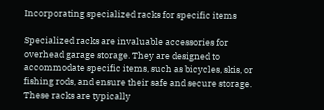Incorporating specialized racks for specific items

Specialized racks are invaluable accessories for overhead garage storage. They are designed to accommodate specific items, such as bicycles, skis, or fishing rods, and ensure their safe and secure storage. These racks are typically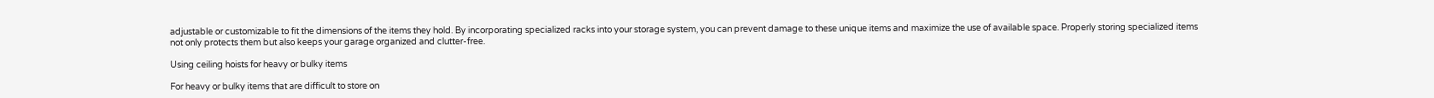adjustable or customizable to fit the dimensions of the items they hold. By incorporating specialized racks into your storage system, you can prevent damage to these unique items and maximize the use of available space. Properly storing specialized items not only protects them but also keeps your garage organized and clutter-free.

Using ceiling hoists for heavy or bulky items

For heavy or bulky items that are difficult to store on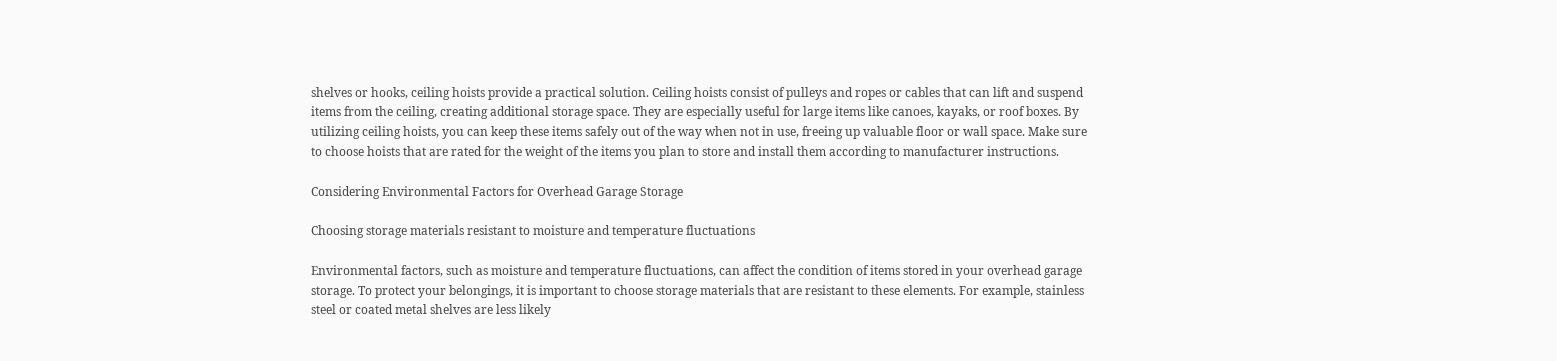shelves or hooks, ceiling hoists provide a practical solution. Ceiling hoists consist of pulleys and ropes or cables that can lift and suspend items from the ceiling, creating additional storage space. They are especially useful for large items like canoes, kayaks, or roof boxes. By utilizing ceiling hoists, you can keep these items safely out of the way when not in use, freeing up valuable floor or wall space. Make sure to choose hoists that are rated for the weight of the items you plan to store and install them according to manufacturer instructions.

Considering Environmental Factors for Overhead Garage Storage

Choosing storage materials resistant to moisture and temperature fluctuations

Environmental factors, such as moisture and temperature fluctuations, can affect the condition of items stored in your overhead garage storage. To protect your belongings, it is important to choose storage materials that are resistant to these elements. For example, stainless steel or coated metal shelves are less likely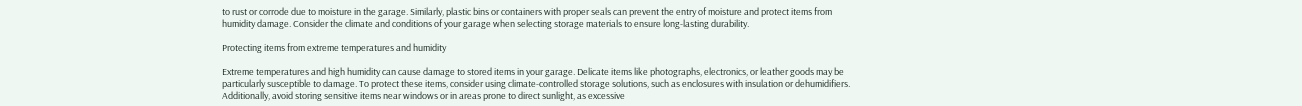to rust or corrode due to moisture in the garage. Similarly, plastic bins or containers with proper seals can prevent the entry of moisture and protect items from humidity damage. Consider the climate and conditions of your garage when selecting storage materials to ensure long-lasting durability.

Protecting items from extreme temperatures and humidity

Extreme temperatures and high humidity can cause damage to stored items in your garage. Delicate items like photographs, electronics, or leather goods may be particularly susceptible to damage. To protect these items, consider using climate-controlled storage solutions, such as enclosures with insulation or dehumidifiers. Additionally, avoid storing sensitive items near windows or in areas prone to direct sunlight, as excessive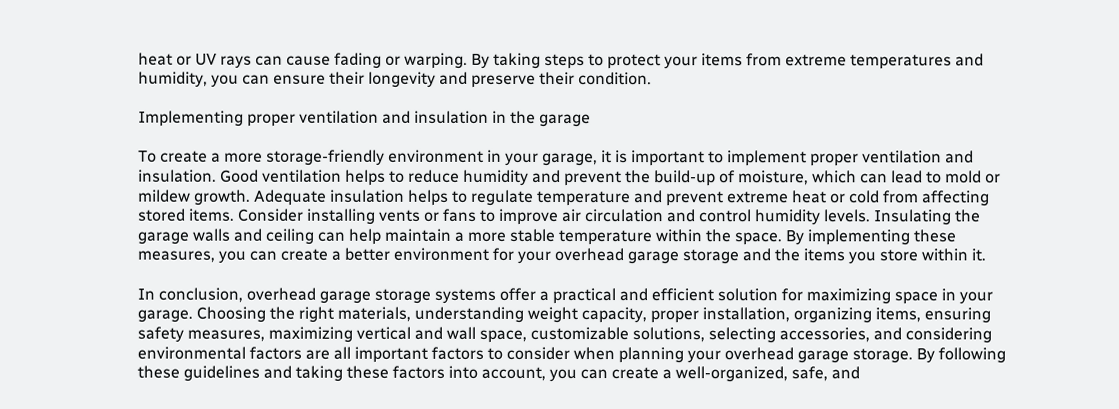heat or UV rays can cause fading or warping. By taking steps to protect your items from extreme temperatures and humidity, you can ensure their longevity and preserve their condition.

Implementing proper ventilation and insulation in the garage

To create a more storage-friendly environment in your garage, it is important to implement proper ventilation and insulation. Good ventilation helps to reduce humidity and prevent the build-up of moisture, which can lead to mold or mildew growth. Adequate insulation helps to regulate temperature and prevent extreme heat or cold from affecting stored items. Consider installing vents or fans to improve air circulation and control humidity levels. Insulating the garage walls and ceiling can help maintain a more stable temperature within the space. By implementing these measures, you can create a better environment for your overhead garage storage and the items you store within it.

In conclusion, overhead garage storage systems offer a practical and efficient solution for maximizing space in your garage. Choosing the right materials, understanding weight capacity, proper installation, organizing items, ensuring safety measures, maximizing vertical and wall space, customizable solutions, selecting accessories, and considering environmental factors are all important factors to consider when planning your overhead garage storage. By following these guidelines and taking these factors into account, you can create a well-organized, safe, and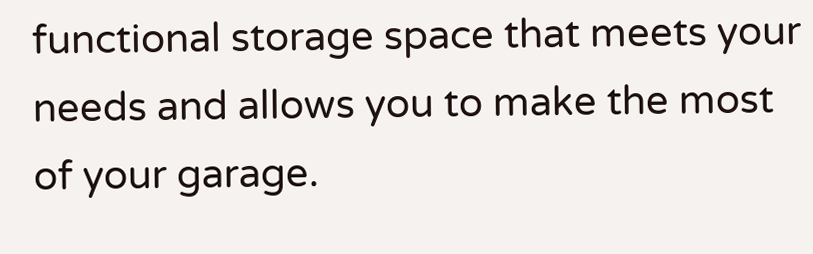functional storage space that meets your needs and allows you to make the most of your garage.